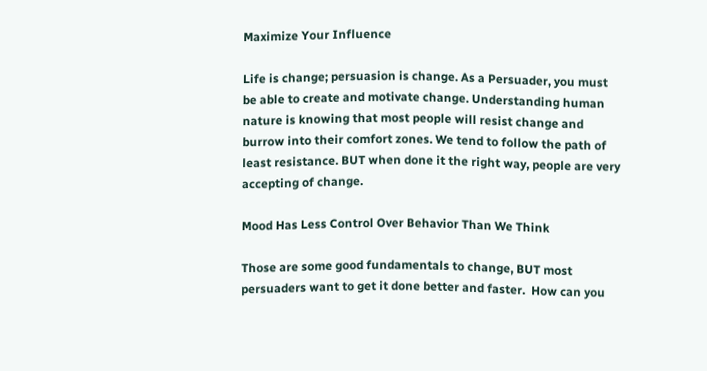Maximize Your Influence

Life is change; persuasion is change. As a Persuader, you must be able to create and motivate change. Understanding human nature is knowing that most people will resist change and burrow into their comfort zones. We tend to follow the path of least resistance. BUT when done it the right way, people are very accepting of change.

Mood Has Less Control Over Behavior Than We Think

Those are some good fundamentals to change, BUT most persuaders want to get it done better and faster.  How can you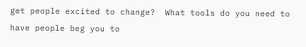get people excited to change?  What tools do you need to have people beg you to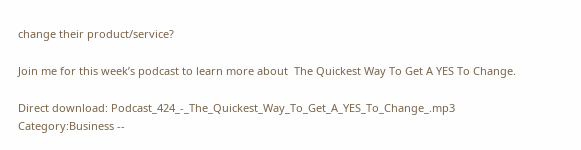change their product/service?

Join me for this week’s podcast to learn more about  The Quickest Way To Get A YES To Change.

Direct download: Podcast_424_-_The_Quickest_Way_To_Get_A_YES_To_Change_.mp3
Category:Business --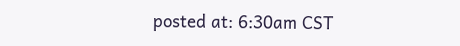posted at: 6:30am CST